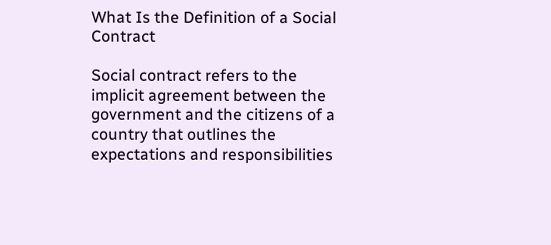What Is the Definition of a Social Contract

Social contract refers to the implicit agreement between the government and the citizens of a country that outlines the expectations and responsibilities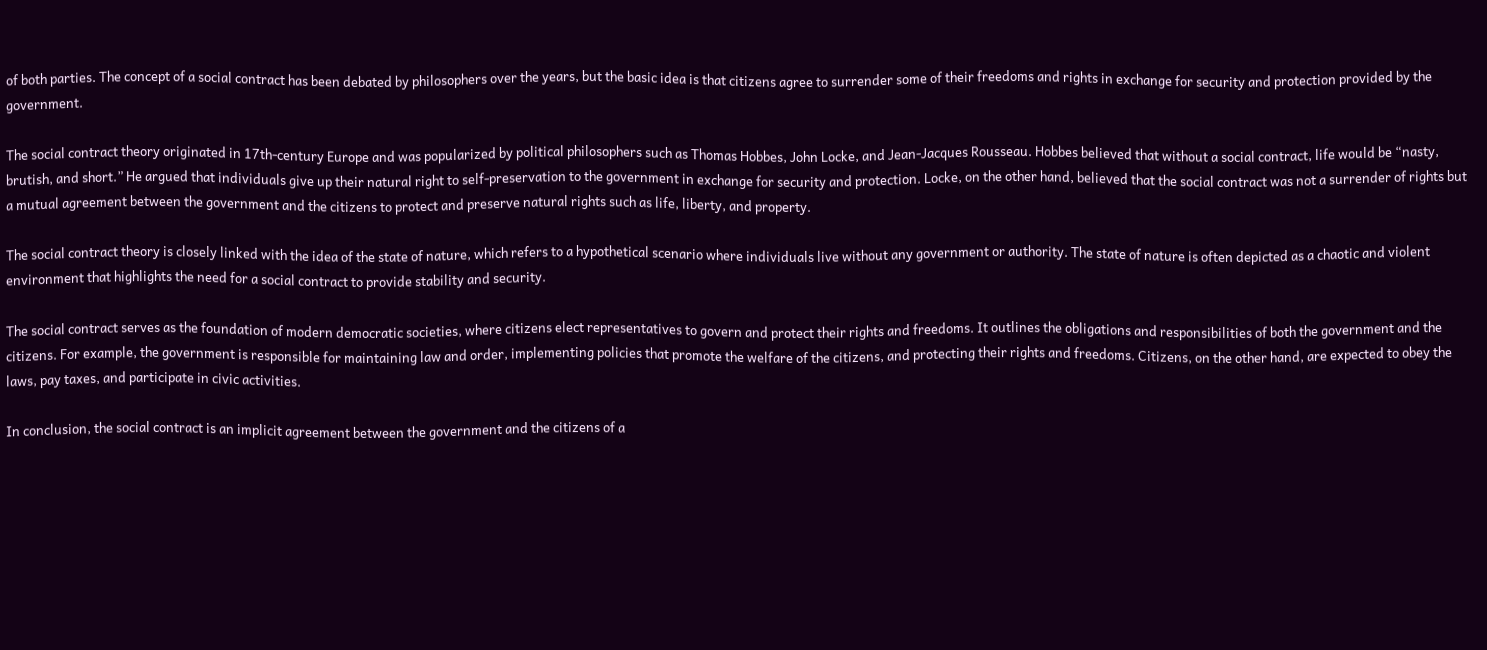of both parties. The concept of a social contract has been debated by philosophers over the years, but the basic idea is that citizens agree to surrender some of their freedoms and rights in exchange for security and protection provided by the government.

The social contract theory originated in 17th-century Europe and was popularized by political philosophers such as Thomas Hobbes, John Locke, and Jean-Jacques Rousseau. Hobbes believed that without a social contract, life would be “nasty, brutish, and short.” He argued that individuals give up their natural right to self-preservation to the government in exchange for security and protection. Locke, on the other hand, believed that the social contract was not a surrender of rights but a mutual agreement between the government and the citizens to protect and preserve natural rights such as life, liberty, and property.

The social contract theory is closely linked with the idea of the state of nature, which refers to a hypothetical scenario where individuals live without any government or authority. The state of nature is often depicted as a chaotic and violent environment that highlights the need for a social contract to provide stability and security.

The social contract serves as the foundation of modern democratic societies, where citizens elect representatives to govern and protect their rights and freedoms. It outlines the obligations and responsibilities of both the government and the citizens. For example, the government is responsible for maintaining law and order, implementing policies that promote the welfare of the citizens, and protecting their rights and freedoms. Citizens, on the other hand, are expected to obey the laws, pay taxes, and participate in civic activities.

In conclusion, the social contract is an implicit agreement between the government and the citizens of a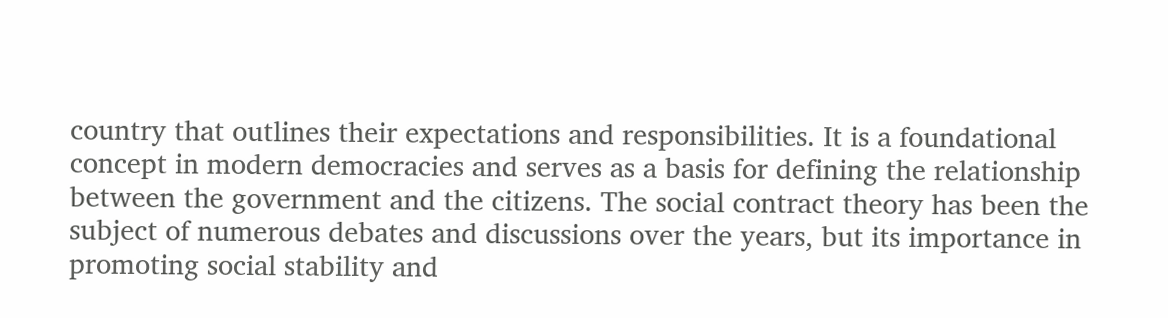country that outlines their expectations and responsibilities. It is a foundational concept in modern democracies and serves as a basis for defining the relationship between the government and the citizens. The social contract theory has been the subject of numerous debates and discussions over the years, but its importance in promoting social stability and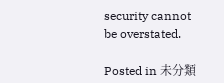security cannot be overstated.

Posted in 未分類